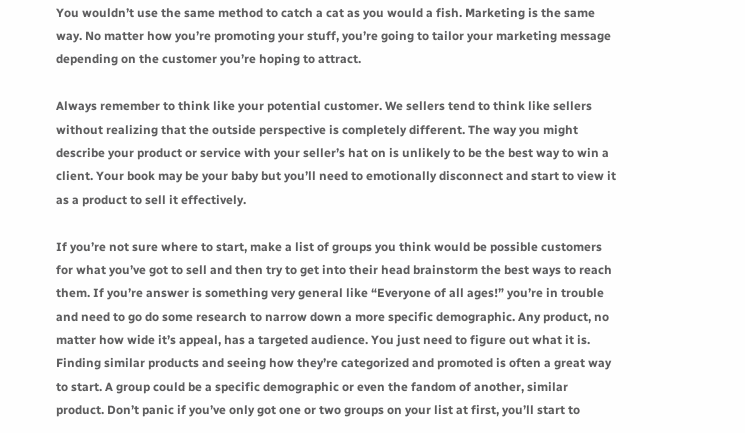You wouldn’t use the same method to catch a cat as you would a fish. Marketing is the same way. No matter how you’re promoting your stuff, you’re going to tailor your marketing message depending on the customer you’re hoping to attract.

Always remember to think like your potential customer. We sellers tend to think like sellers without realizing that the outside perspective is completely different. The way you might describe your product or service with your seller’s hat on is unlikely to be the best way to win a client. Your book may be your baby but you’ll need to emotionally disconnect and start to view it as a product to sell it effectively.

If you’re not sure where to start, make a list of groups you think would be possible customers for what you’ve got to sell and then try to get into their head brainstorm the best ways to reach them. If you’re answer is something very general like “Everyone of all ages!” you’re in trouble and need to go do some research to narrow down a more specific demographic. Any product, no matter how wide it’s appeal, has a targeted audience. You just need to figure out what it is. Finding similar products and seeing how they’re categorized and promoted is often a great way to start. A group could be a specific demographic or even the fandom of another, similar product. Don’t panic if you’ve only got one or two groups on your list at first, you’ll start to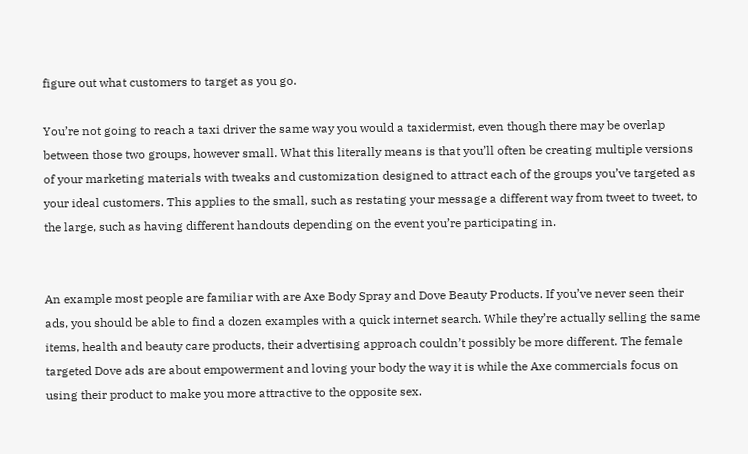figure out what customers to target as you go.

You’re not going to reach a taxi driver the same way you would a taxidermist, even though there may be overlap between those two groups, however small. What this literally means is that you’ll often be creating multiple versions of your marketing materials with tweaks and customization designed to attract each of the groups you’ve targeted as your ideal customers. This applies to the small, such as restating your message a different way from tweet to tweet, to the large, such as having different handouts depending on the event you’re participating in.


An example most people are familiar with are Axe Body Spray and Dove Beauty Products. If you’ve never seen their ads, you should be able to find a dozen examples with a quick internet search. While they’re actually selling the same items, health and beauty care products, their advertising approach couldn’t possibly be more different. The female targeted Dove ads are about empowerment and loving your body the way it is while the Axe commercials focus on using their product to make you more attractive to the opposite sex.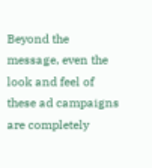Beyond the message, even the look and feel of these ad campaigns are completely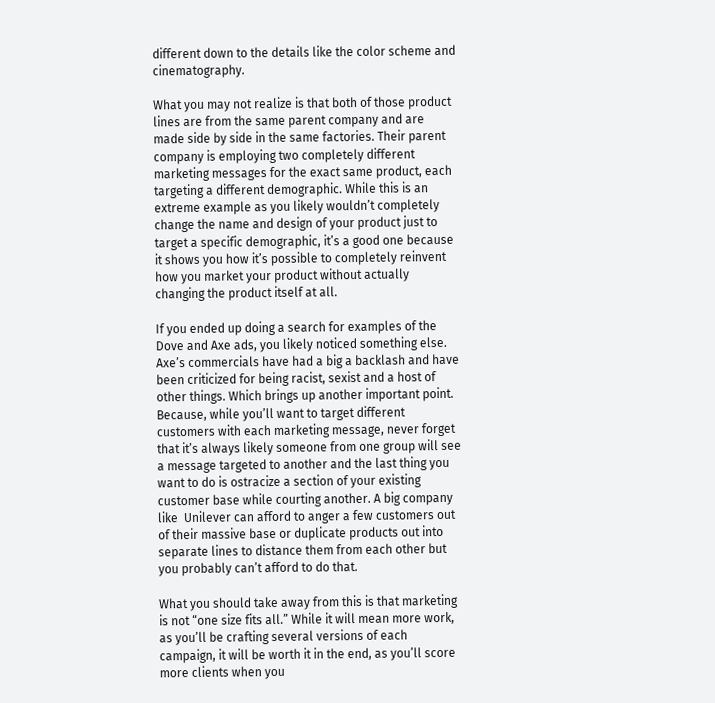different down to the details like the color scheme and cinematography.

What you may not realize is that both of those product lines are from the same parent company and are made side by side in the same factories. Their parent company is employing two completely different marketing messages for the exact same product, each targeting a different demographic. While this is an extreme example as you likely wouldn’t completely change the name and design of your product just to target a specific demographic, it’s a good one because it shows you how it’s possible to completely reinvent how you market your product without actually changing the product itself at all.

If you ended up doing a search for examples of the Dove and Axe ads, you likely noticed something else. Axe’s commercials have had a big a backlash and have been criticized for being racist, sexist and a host of other things. Which brings up another important point. Because, while you’ll want to target different customers with each marketing message, never forget that it’s always likely someone from one group will see a message targeted to another and the last thing you want to do is ostracize a section of your existing customer base while courting another. A big company like  Unilever can afford to anger a few customers out of their massive base or duplicate products out into separate lines to distance them from each other but you probably can’t afford to do that.

What you should take away from this is that marketing is not “one size fits all.” While it will mean more work, as you’ll be crafting several versions of each campaign, it will be worth it in the end, as you’ll score more clients when you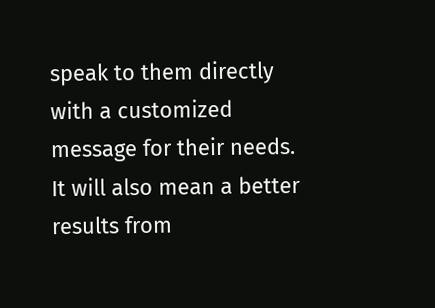speak to them directly with a customized message for their needs. It will also mean a better results from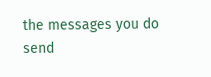the messages you do send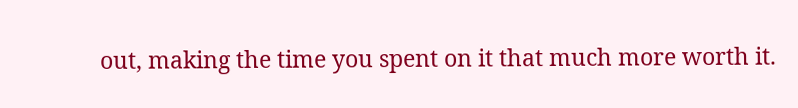out, making the time you spent on it that much more worth it.